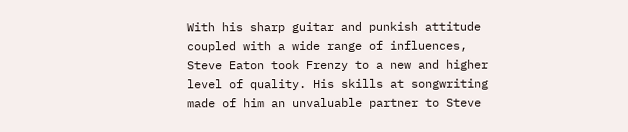With his sharp guitar and punkish attitude coupled with a wide range of influences, Steve Eaton took Frenzy to a new and higher level of quality. His skills at songwriting made of him an unvaluable partner to Steve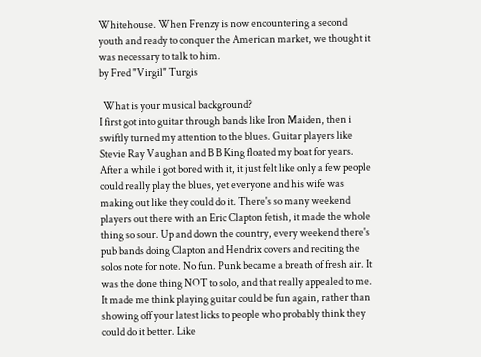Whitehouse. When Frenzy is now encountering a second youth and ready to conquer the American market, we thought it was necessary to talk to him.
by Fred "Virgil" Turgis

  What is your musical background?
I first got into guitar through bands like Iron Maiden, then i swiftly turned my attention to the blues. Guitar players like Stevie Ray Vaughan and B B King floated my boat for years. After a while i got bored with it, it just felt like only a few people could really play the blues, yet everyone and his wife was making out like they could do it. There's so many weekend players out there with an Eric Clapton fetish, it made the whole thing so sour. Up and down the country, every weekend there's pub bands doing Clapton and Hendrix covers and reciting the solos note for note. No fun. Punk became a breath of fresh air. It was the done thing NOT to solo, and that really appealed to me. It made me think playing guitar could be fun again, rather than showing off your latest licks to people who probably think they could do it better. Like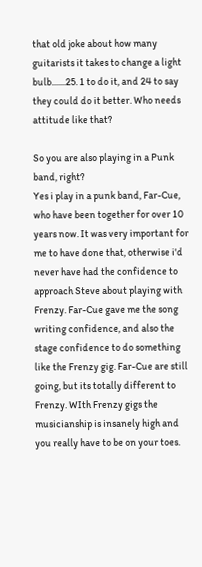that old joke about how many guitarists it takes to change a light bulb.......25. 1 to do it, and 24 to say they could do it better. Who needs attitude like that?

So you are also playing in a Punk band, right?
Yes i play in a punk band, Far-Cue, who have been together for over 10 years now. It was very important for me to have done that, otherwise i'd never have had the confidence to approach Steve about playing with Frenzy. Far-Cue gave me the song writing confidence, and also the stage confidence to do something like the Frenzy gig. Far-Cue are still going, but its totally different to Frenzy. WIth Frenzy gigs the musicianship is insanely high and you really have to be on your toes.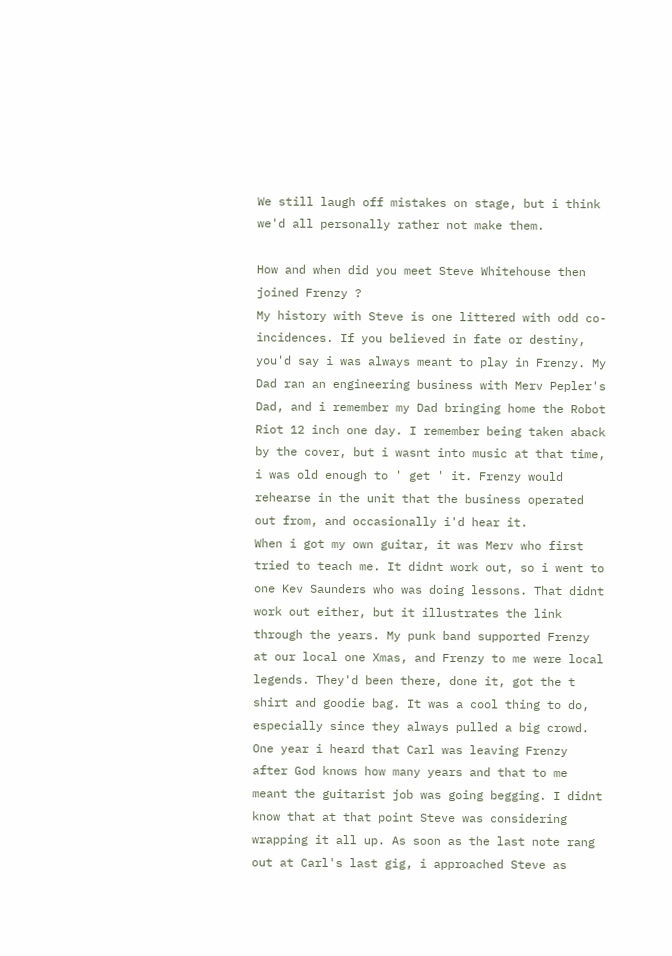We still laugh off mistakes on stage, but i think we'd all personally rather not make them.

How and when did you meet Steve Whitehouse then joined Frenzy ?
My history with Steve is one littered with odd co-incidences. If you believed in fate or destiny, you'd say i was always meant to play in Frenzy. My Dad ran an engineering business with Merv Pepler's Dad, and i remember my Dad bringing home the Robot Riot 12 inch one day. I remember being taken aback by the cover, but i wasnt into music at that time, i was old enough to ' get ' it. Frenzy would rehearse in the unit that the business operated out from, and occasionally i'd hear it.
When i got my own guitar, it was Merv who first tried to teach me. It didnt work out, so i went to one Kev Saunders who was doing lessons. That didnt work out either, but it illustrates the link through the years. My punk band supported Frenzy at our local one Xmas, and Frenzy to me were local legends. They'd been there, done it, got the t shirt and goodie bag. It was a cool thing to do, especially since they always pulled a big crowd. One year i heard that Carl was leaving Frenzy after God knows how many years and that to me meant the guitarist job was going begging. I didnt know that at that point Steve was considering wrapping it all up. As soon as the last note rang out at Carl's last gig, i approached Steve as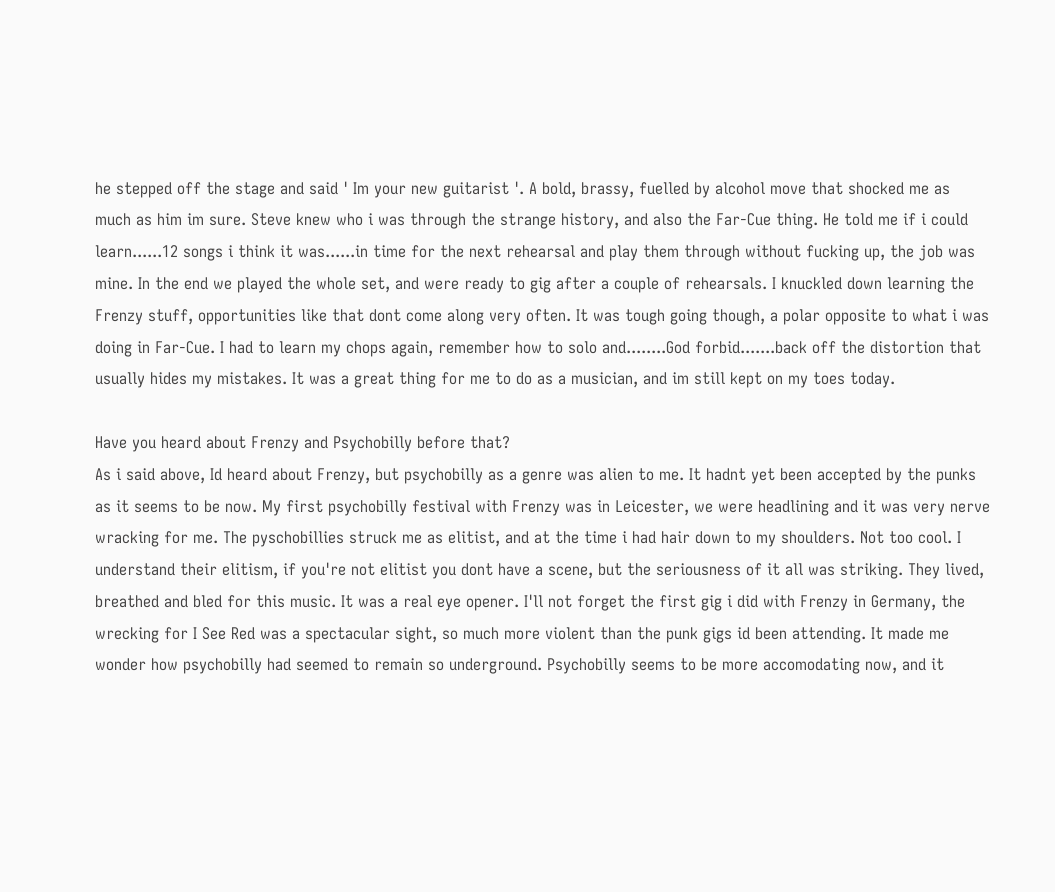he stepped off the stage and said ' Im your new guitarist '. A bold, brassy, fuelled by alcohol move that shocked me as much as him im sure. Steve knew who i was through the strange history, and also the Far-Cue thing. He told me if i could learn......12 songs i think it was......in time for the next rehearsal and play them through without fucking up, the job was mine. In the end we played the whole set, and were ready to gig after a couple of rehearsals. I knuckled down learning the Frenzy stuff, opportunities like that dont come along very often. It was tough going though, a polar opposite to what i was doing in Far-Cue. I had to learn my chops again, remember how to solo and........God forbid.......back off the distortion that usually hides my mistakes. It was a great thing for me to do as a musician, and im still kept on my toes today.

Have you heard about Frenzy and Psychobilly before that?
As i said above, Id heard about Frenzy, but psychobilly as a genre was alien to me. It hadnt yet been accepted by the punks as it seems to be now. My first psychobilly festival with Frenzy was in Leicester, we were headlining and it was very nerve wracking for me. The pyschobillies struck me as elitist, and at the time i had hair down to my shoulders. Not too cool. I understand their elitism, if you're not elitist you dont have a scene, but the seriousness of it all was striking. They lived, breathed and bled for this music. It was a real eye opener. I'll not forget the first gig i did with Frenzy in Germany, the wrecking for I See Red was a spectacular sight, so much more violent than the punk gigs id been attending. It made me wonder how psychobilly had seemed to remain so underground. Psychobilly seems to be more accomodating now, and it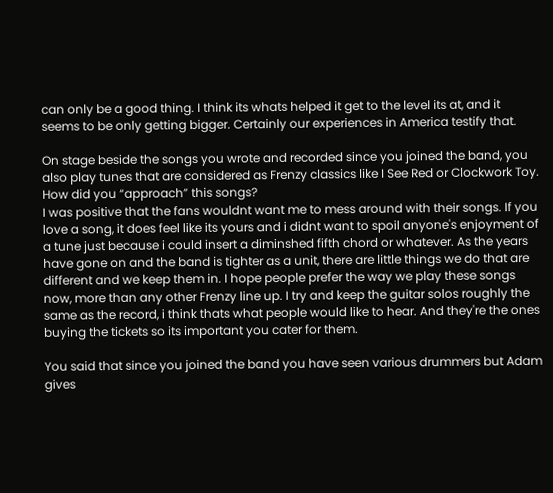can only be a good thing. I think its whats helped it get to the level its at, and it seems to be only getting bigger. Certainly our experiences in America testify that.

On stage beside the songs you wrote and recorded since you joined the band, you also play tunes that are considered as Frenzy classics like I See Red or Clockwork Toy. How did you “approach” this songs?
I was positive that the fans wouldnt want me to mess around with their songs. If you love a song, it does feel like its yours and i didnt want to spoil anyone's enjoyment of a tune just because i could insert a diminshed fifth chord or whatever. As the years have gone on and the band is tighter as a unit, there are little things we do that are different and we keep them in. I hope people prefer the way we play these songs now, more than any other Frenzy line up. I try and keep the guitar solos roughly the same as the record, i think thats what people would like to hear. And they're the ones buying the tickets so its important you cater for them.

You said that since you joined the band you have seen various drummers but Adam gives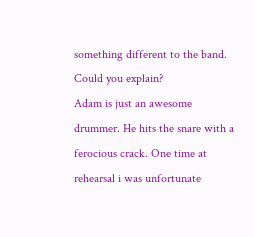something different to the band. Could you explain?
Adam is just an awesome drummer. He hits the snare with a ferocious crack. One time at rehearsal i was unfortunate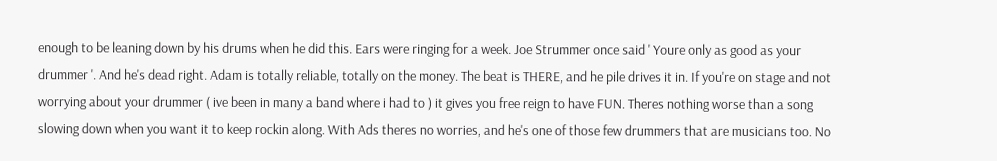enough to be leaning down by his drums when he did this. Ears were ringing for a week. Joe Strummer once said ' Youre only as good as your drummer '. And he's dead right. Adam is totally reliable, totally on the money. The beat is THERE, and he pile drives it in. If you're on stage and not worrying about your drummer ( ive been in many a band where i had to ) it gives you free reign to have FUN. Theres nothing worse than a song slowing down when you want it to keep rockin along. With Ads theres no worries, and he's one of those few drummers that are musicians too. No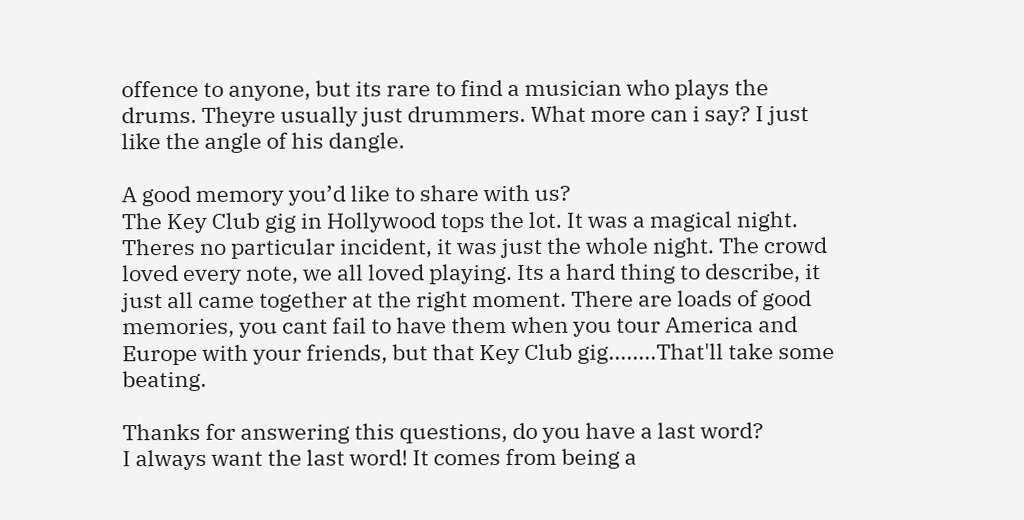offence to anyone, but its rare to find a musician who plays the drums. Theyre usually just drummers. What more can i say? I just like the angle of his dangle.

A good memory you’d like to share with us?
The Key Club gig in Hollywood tops the lot. It was a magical night. Theres no particular incident, it was just the whole night. The crowd loved every note, we all loved playing. Its a hard thing to describe, it just all came together at the right moment. There are loads of good memories, you cant fail to have them when you tour America and Europe with your friends, but that Key Club gig........That'll take some beating.

Thanks for answering this questions, do you have a last word?
I always want the last word! It comes from being a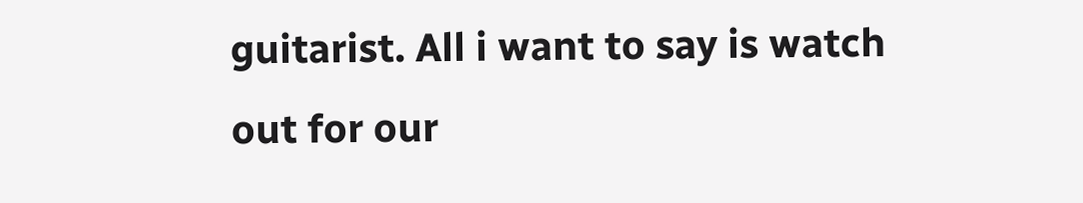guitarist. All i want to say is watch out for our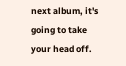next album, it's going to take your head off.